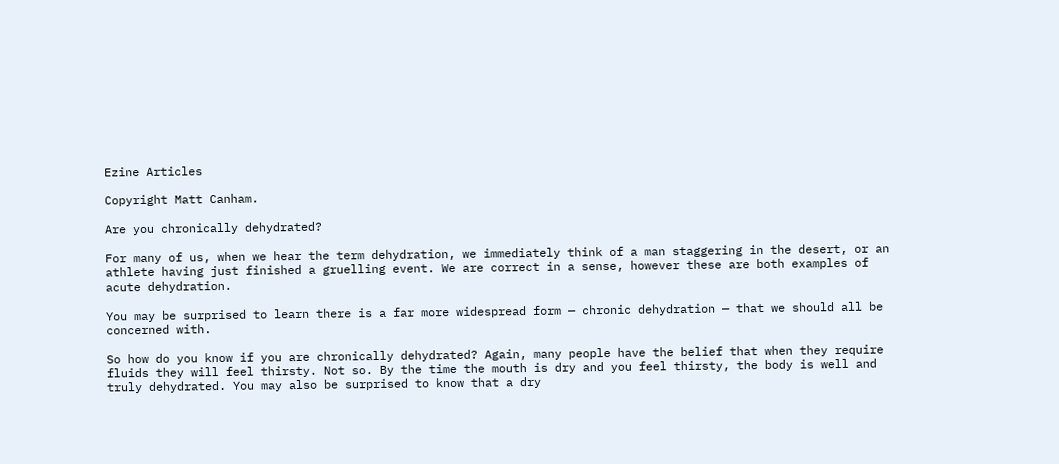Ezine Articles

Copyright Matt Canham.

Are you chronically dehydrated?

For many of us, when we hear the term dehydration, we immediately think of a man staggering in the desert, or an athlete having just finished a gruelling event. We are correct in a sense, however these are both examples of acute dehydration.

You may be surprised to learn there is a far more widespread form — chronic dehydration — that we should all be concerned with.

So how do you know if you are chronically dehydrated? Again, many people have the belief that when they require fluids they will feel thirsty. Not so. By the time the mouth is dry and you feel thirsty, the body is well and truly dehydrated. You may also be surprised to know that a dry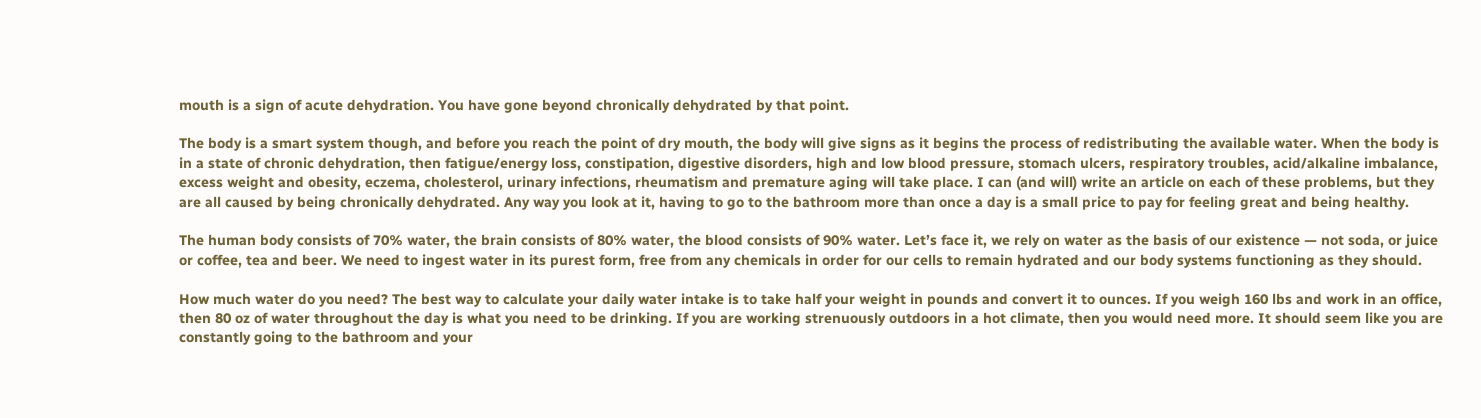mouth is a sign of acute dehydration. You have gone beyond chronically dehydrated by that point.

The body is a smart system though, and before you reach the point of dry mouth, the body will give signs as it begins the process of redistributing the available water. When the body is in a state of chronic dehydration, then fatigue/energy loss, constipation, digestive disorders, high and low blood pressure, stomach ulcers, respiratory troubles, acid/alkaline imbalance, excess weight and obesity, eczema, cholesterol, urinary infections, rheumatism and premature aging will take place. I can (and will) write an article on each of these problems, but they are all caused by being chronically dehydrated. Any way you look at it, having to go to the bathroom more than once a day is a small price to pay for feeling great and being healthy.

The human body consists of 70% water, the brain consists of 80% water, the blood consists of 90% water. Let’s face it, we rely on water as the basis of our existence — not soda, or juice or coffee, tea and beer. We need to ingest water in its purest form, free from any chemicals in order for our cells to remain hydrated and our body systems functioning as they should.

How much water do you need? The best way to calculate your daily water intake is to take half your weight in pounds and convert it to ounces. If you weigh 160 lbs and work in an office, then 80 oz of water throughout the day is what you need to be drinking. If you are working strenuously outdoors in a hot climate, then you would need more. It should seem like you are constantly going to the bathroom and your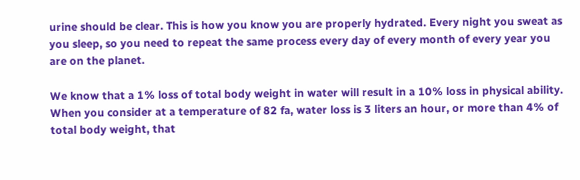urine should be clear. This is how you know you are properly hydrated. Every night you sweat as you sleep, so you need to repeat the same process every day of every month of every year you are on the planet.

We know that a 1% loss of total body weight in water will result in a 10% loss in physical ability. When you consider at a temperature of 82 fa, water loss is 3 liters an hour, or more than 4% of total body weight, that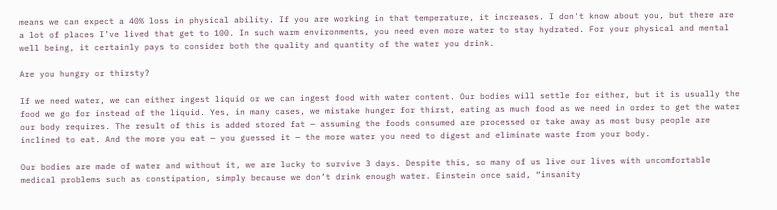means we can expect a 40% loss in physical ability. If you are working in that temperature, it increases. I don't know about you, but there are a lot of places I’ve lived that get to 100. In such warm environments, you need even more water to stay hydrated. For your physical and mental well being, it certainly pays to consider both the quality and quantity of the water you drink.

Are you hungry or thirsty?

If we need water, we can either ingest liquid or we can ingest food with water content. Our bodies will settle for either, but it is usually the food we go for instead of the liquid. Yes, in many cases, we mistake hunger for thirst, eating as much food as we need in order to get the water our body requires. The result of this is added stored fat — assuming the foods consumed are processed or take away as most busy people are inclined to eat. And the more you eat — you guessed it — the more water you need to digest and eliminate waste from your body.

Our bodies are made of water and without it, we are lucky to survive 3 days. Despite this, so many of us live our lives with uncomfortable medical problems such as constipation, simply because we don’t drink enough water. Einstein once said, “insanity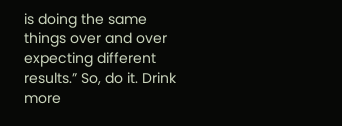is doing the same things over and over expecting different results.” So, do it. Drink more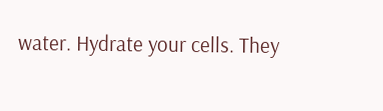water. Hydrate your cells. They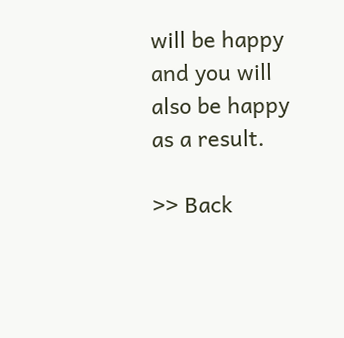will be happy and you will also be happy as a result.

>> Back